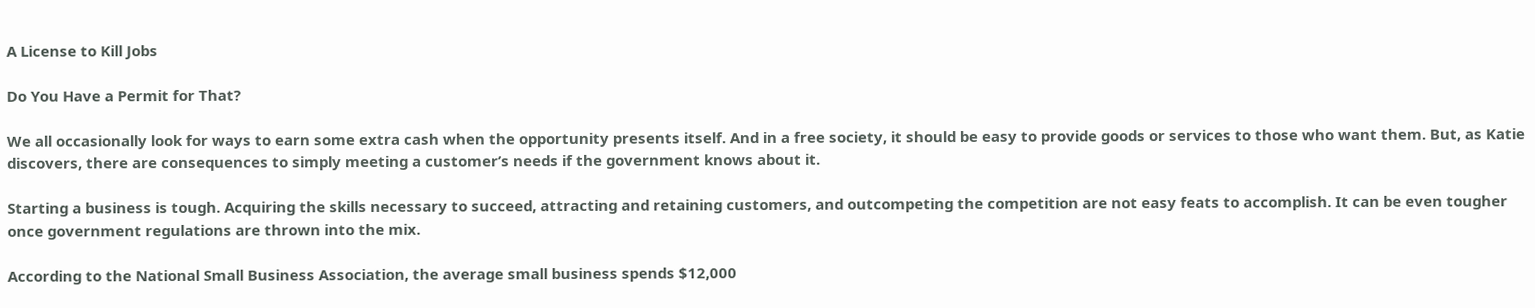A License to Kill Jobs

Do You Have a Permit for That?

We all occasionally look for ways to earn some extra cash when the opportunity presents itself. And in a free society, it should be easy to provide goods or services to those who want them. But, as Katie discovers, there are consequences to simply meeting a customer’s needs if the government knows about it.

Starting a business is tough. Acquiring the skills necessary to succeed, attracting and retaining customers, and outcompeting the competition are not easy feats to accomplish. It can be even tougher once government regulations are thrown into the mix.

According to the National Small Business Association, the average small business spends $12,000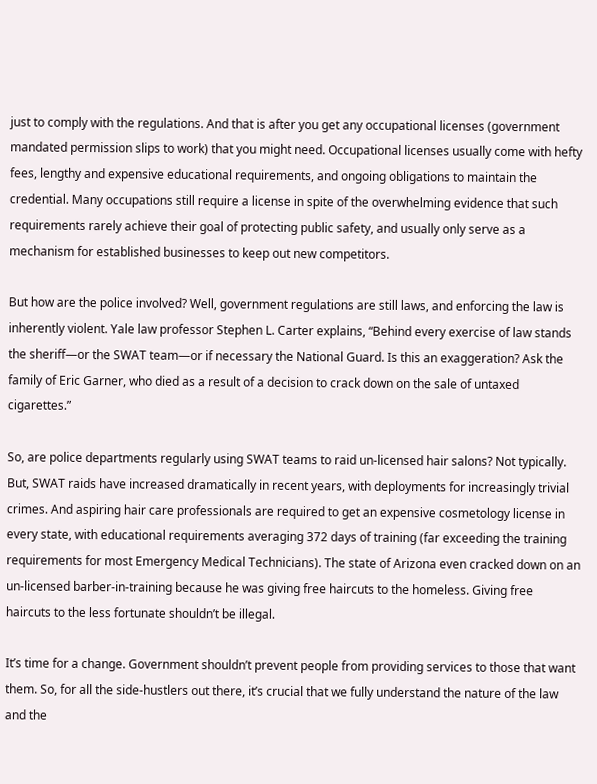just to comply with the regulations. And that is after you get any occupational licenses (government mandated permission slips to work) that you might need. Occupational licenses usually come with hefty fees, lengthy and expensive educational requirements, and ongoing obligations to maintain the credential. Many occupations still require a license in spite of the overwhelming evidence that such requirements rarely achieve their goal of protecting public safety, and usually only serve as a mechanism for established businesses to keep out new competitors.

But how are the police involved? Well, government regulations are still laws, and enforcing the law is inherently violent. Yale law professor Stephen L. Carter explains, “Behind every exercise of law stands the sheriff—or the SWAT team—or if necessary the National Guard. Is this an exaggeration? Ask the family of Eric Garner, who died as a result of a decision to crack down on the sale of untaxed cigarettes.”

So, are police departments regularly using SWAT teams to raid un-licensed hair salons? Not typically. But, SWAT raids have increased dramatically in recent years, with deployments for increasingly trivial crimes. And aspiring hair care professionals are required to get an expensive cosmetology license in every state, with educational requirements averaging 372 days of training (far exceeding the training requirements for most Emergency Medical Technicians). The state of Arizona even cracked down on an un-licensed barber-in-training because he was giving free haircuts to the homeless. Giving free haircuts to the less fortunate shouldn’t be illegal.

It’s time for a change. Government shouldn’t prevent people from providing services to those that want them. So, for all the side-hustlers out there, it’s crucial that we fully understand the nature of the law and the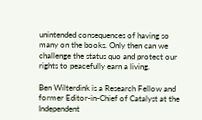unintended consequences of having so many on the books. Only then can we challenge the status quo and protect our rights to peacefully earn a living.

Ben Wilterdink is a Research Fellow and former Editor-in-Chief of Catalyst at the Independent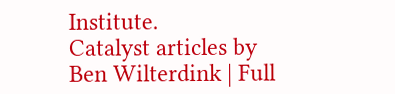Institute.
Catalyst articles by Ben Wilterdink | Full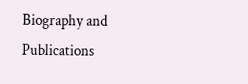Biography and Publications